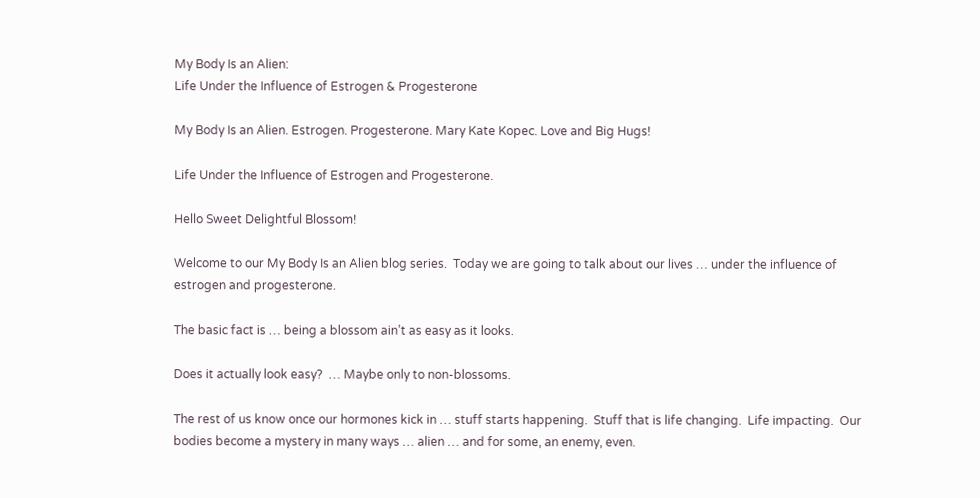My Body Is an Alien:
Life Under the Influence of Estrogen & Progesterone

My Body Is an Alien. Estrogen. Progesterone. Mary Kate Kopec. Love and Big Hugs!

Life Under the Influence of Estrogen and Progesterone.

Hello Sweet Delightful Blossom!

Welcome to our My Body Is an Alien blog series.  Today we are going to talk about our lives … under the influence of estrogen and progesterone.

The basic fact is … being a blossom ain’t as easy as it looks.

Does it actually look easy?  … Maybe only to non-blossoms.

The rest of us know once our hormones kick in … stuff starts happening.  Stuff that is life changing.  Life impacting.  Our bodies become a mystery in many ways … alien … and for some, an enemy, even.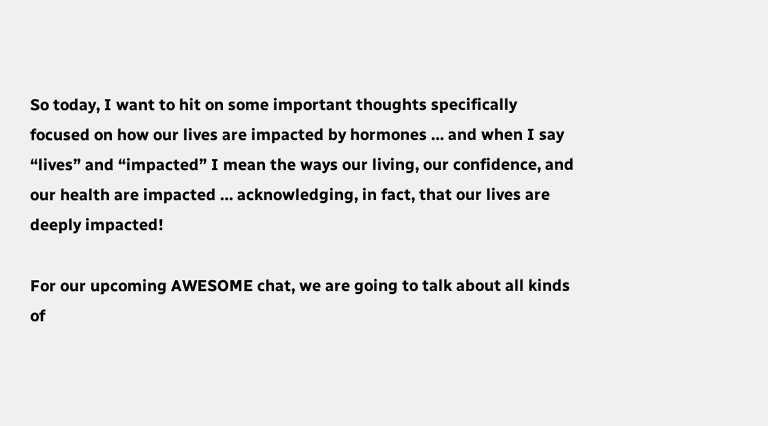So today, I want to hit on some important thoughts specifically focused on how our lives are impacted by hormones … and when I say “lives” and “impacted” I mean the ways our living, our confidence, and our health are impacted … acknowledging, in fact, that our lives are deeply impacted!

For our upcoming AWESOME chat, we are going to talk about all kinds of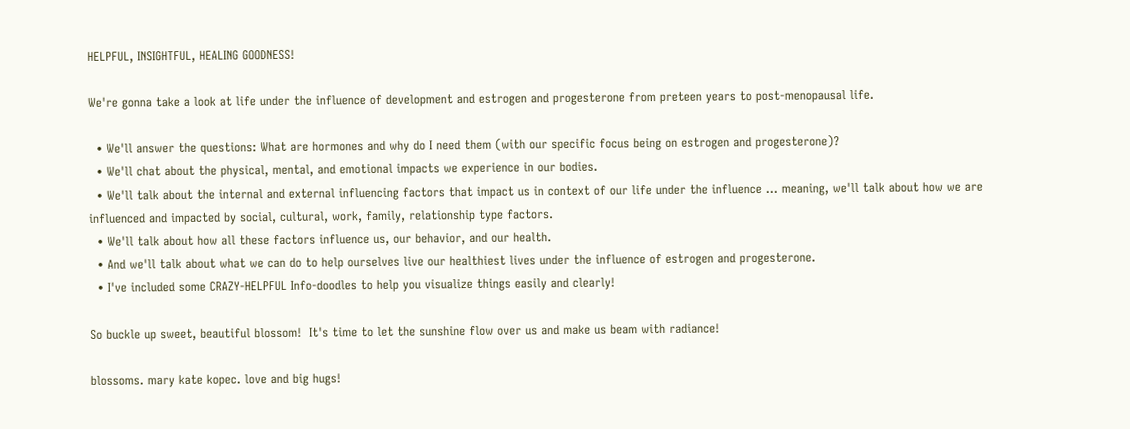HELPFUL, INSIGHTFUL, HEALING GOODNESS!

We're gonna take a look at life under the influence of development and estrogen and progesterone from preteen years to post-menopausal life.

  • We'll answer the questions: What are hormones and why do I need them (with our specific focus being on estrogen and progesterone)?
  • We'll chat about the physical, mental, and emotional impacts we experience in our bodies.
  • We'll talk about the internal and external influencing factors that impact us in context of our life under the influence ... meaning, we'll talk about how we are influenced and impacted by social, cultural, work, family, relationship type factors.
  • We'll talk about how all these factors influence us, our behavior, and our health.
  • And we'll talk about what we can do to help ourselves live our healthiest lives under the influence of estrogen and progesterone.
  • I've included some CRAZY-HELPFUL Info-doodles to help you visualize things easily and clearly!

So buckle up sweet, beautiful blossom!  It's time to let the sunshine flow over us and make us beam with radiance!

blossoms. mary kate kopec. love and big hugs!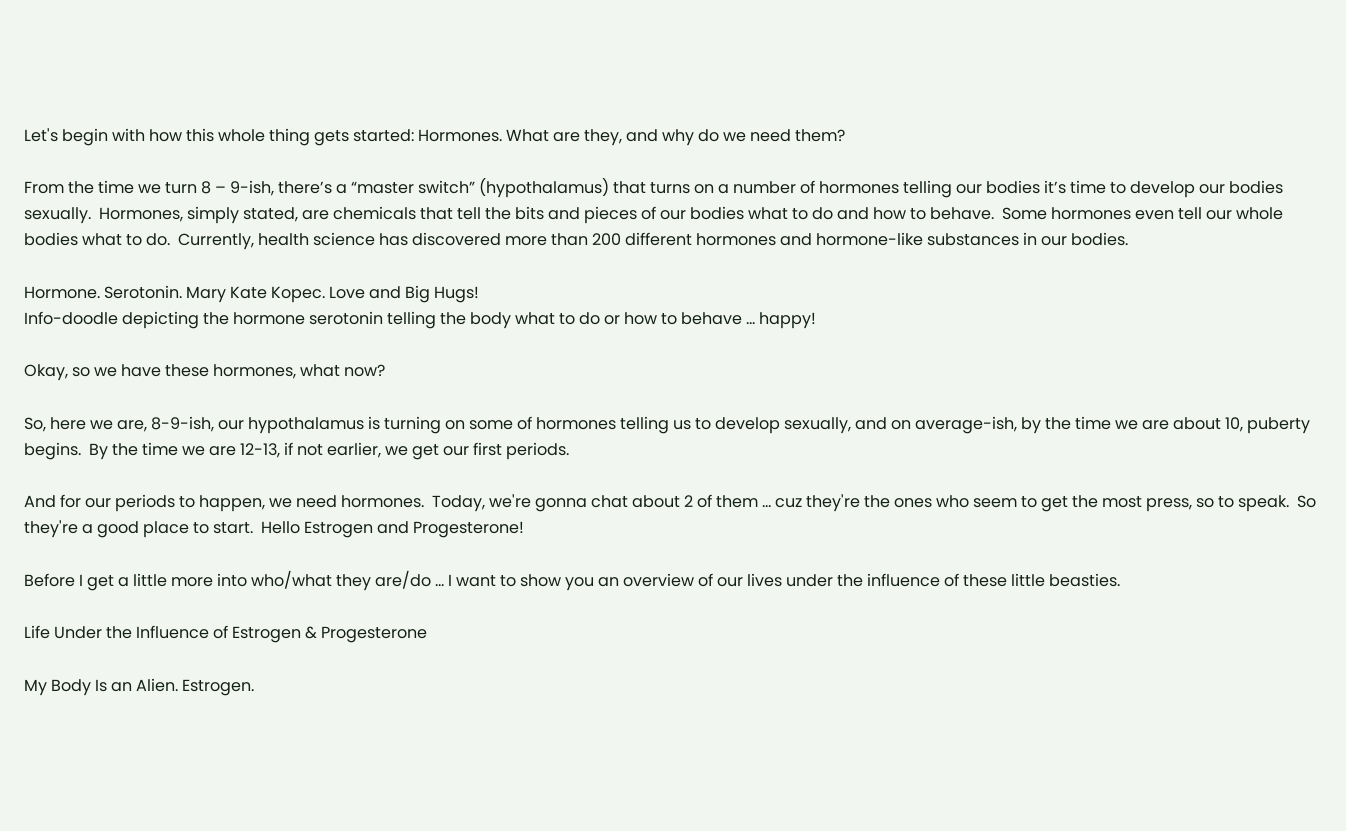Let's begin with how this whole thing gets started: Hormones. What are they, and why do we need them?

From the time we turn 8 – 9-ish, there’s a “master switch” (hypothalamus) that turns on a number of hormones telling our bodies it’s time to develop our bodies sexually.  Hormones, simply stated, are chemicals that tell the bits and pieces of our bodies what to do and how to behave.  Some hormones even tell our whole bodies what to do.  Currently, health science has discovered more than 200 different hormones and hormone-like substances in our bodies.

Hormone. Serotonin. Mary Kate Kopec. Love and Big Hugs!
Info-doodle depicting the hormone serotonin telling the body what to do or how to behave ... happy!

Okay, so we have these hormones, what now?

So, here we are, 8-9-ish, our hypothalamus is turning on some of hormones telling us to develop sexually, and on average-ish, by the time we are about 10, puberty begins.  By the time we are 12-13, if not earlier, we get our first periods.

And for our periods to happen, we need hormones.  Today, we're gonna chat about 2 of them ... cuz they're the ones who seem to get the most press, so to speak.  So they're a good place to start.  Hello Estrogen and Progesterone!

Before I get a little more into who/what they are/do ... I want to show you an overview of our lives under the influence of these little beasties.

Life Under the Influence of Estrogen & Progesterone

My Body Is an Alien. Estrogen.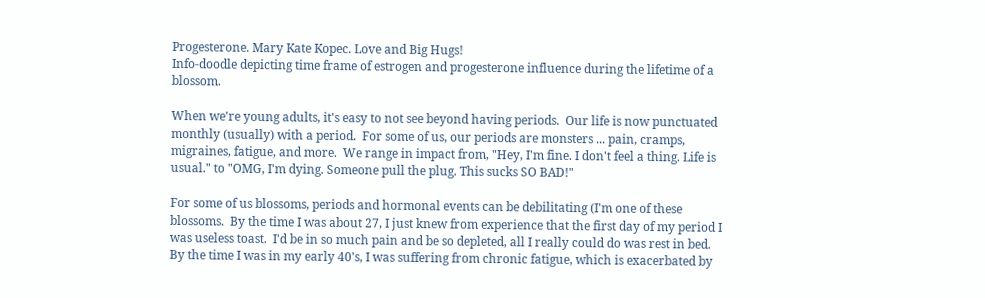Progesterone. Mary Kate Kopec. Love and Big Hugs!
Info-doodle depicting time frame of estrogen and progesterone influence during the lifetime of a blossom.

When we're young adults, it's easy to not see beyond having periods.  Our life is now punctuated monthly (usually) with a period.  For some of us, our periods are monsters ... pain, cramps, migraines, fatigue, and more.  We range in impact from, "Hey, I'm fine. I don't feel a thing. Life is usual." to "OMG, I'm dying. Someone pull the plug. This sucks SO BAD!"

For some of us blossoms, periods and hormonal events can be debilitating (I'm one of these blossoms.  By the time I was about 27, I just knew from experience that the first day of my period I was useless toast.  I'd be in so much pain and be so depleted, all I really could do was rest in bed.  By the time I was in my early 40's, I was suffering from chronic fatigue, which is exacerbated by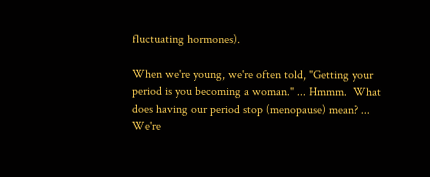fluctuating hormones).

When we're young, we're often told, "Getting your period is you becoming a woman." ... Hmmm.  What does having our period stop (menopause) mean? ... We're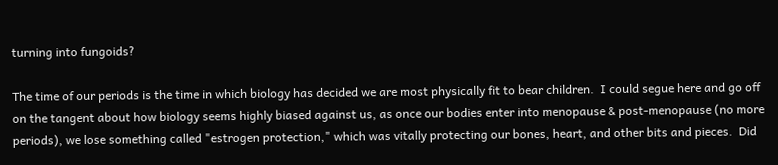turning into fungoids?

The time of our periods is the time in which biology has decided we are most physically fit to bear children.  I could segue here and go off on the tangent about how biology seems highly biased against us, as once our bodies enter into menopause & post-menopause (no more periods), we lose something called "estrogen protection," which was vitally protecting our bones, heart, and other bits and pieces.  Did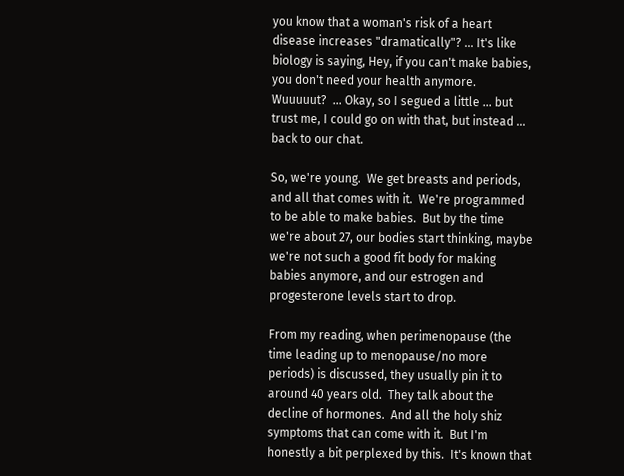you know that a woman's risk of a heart disease increases "dramatically"? ... It's like biology is saying, Hey, if you can't make babies, you don't need your health anymore.  Wuuuuut?  ... Okay, so I segued a little ... but trust me, I could go on with that, but instead ... back to our chat.

So, we're young.  We get breasts and periods, and all that comes with it.  We're programmed to be able to make babies.  But by the time we're about 27, our bodies start thinking, maybe we're not such a good fit body for making babies anymore, and our estrogen and progesterone levels start to drop.

From my reading, when perimenopause (the time leading up to menopause/no more periods) is discussed, they usually pin it to around 40 years old.  They talk about the decline of hormones.  And all the holy shiz symptoms that can come with it.  But I'm honestly a bit perplexed by this.  It's known that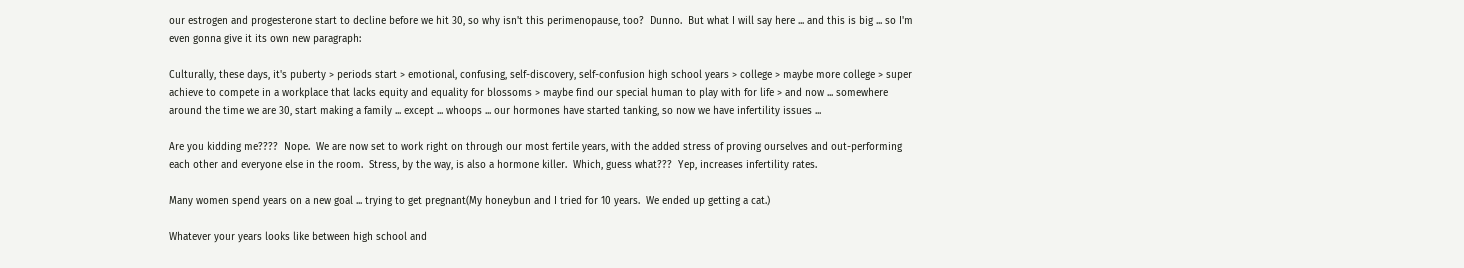our estrogen and progesterone start to decline before we hit 30, so why isn't this perimenopause, too?  Dunno.  But what I will say here ... and this is big ... so I'm even gonna give it its own new paragraph:

Culturally, these days, it's puberty > periods start > emotional, confusing, self-discovery, self-confusion high school years > college > maybe more college > super achieve to compete in a workplace that lacks equity and equality for blossoms > maybe find our special human to play with for life > and now ... somewhere around the time we are 30, start making a family ... except ... whoops ... our hormones have started tanking, so now we have infertility issues ...

Are you kidding me????  Nope.  We are now set to work right on through our most fertile years, with the added stress of proving ourselves and out-performing each other and everyone else in the room.  Stress, by the way, is also a hormone killer.  Which, guess what???  Yep, increases infertility rates.

Many women spend years on a new goal ... trying to get pregnant(My honeybun and I tried for 10 years.  We ended up getting a cat.)

Whatever your years looks like between high school and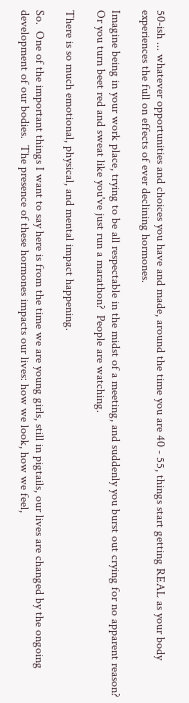50-ish ... whatever opportunities and choices you have and made, around the time you are 40 - 55, things start getting REAL as your body experiences the full on effects of ever declining hormones.

Imagine being in your work place, trying to be all respectable in the midst of a meeting, and suddenly you burst out crying for no apparent reason?  Or you turn beet red and sweat like you've just run a marathon?  People are watching.

There is so much emotional, physical, and mental impact happening.

So.  One of the important things I want to say here is from the time we are young girls, still in pigtails, our lives are changed by the ongoing development of our bodies.  The presence of these hormones impacts our lives: how we look, how we feel,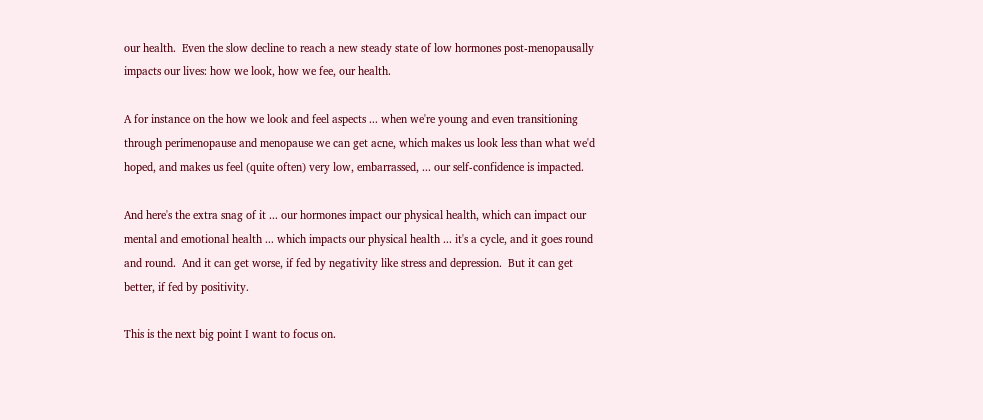our health.  Even the slow decline to reach a new steady state of low hormones post-menopausally impacts our lives: how we look, how we fee, our health.

A for instance on the how we look and feel aspects ... when we're young and even transitioning through perimenopause and menopause we can get acne, which makes us look less than what we'd hoped, and makes us feel (quite often) very low, embarrassed, ... our self-confidence is impacted.

And here's the extra snag of it ... our hormones impact our physical health, which can impact our mental and emotional health ... which impacts our physical health ... it's a cycle, and it goes round and round.  And it can get worse, if fed by negativity like stress and depression.  But it can get better, if fed by positivity.

This is the next big point I want to focus on.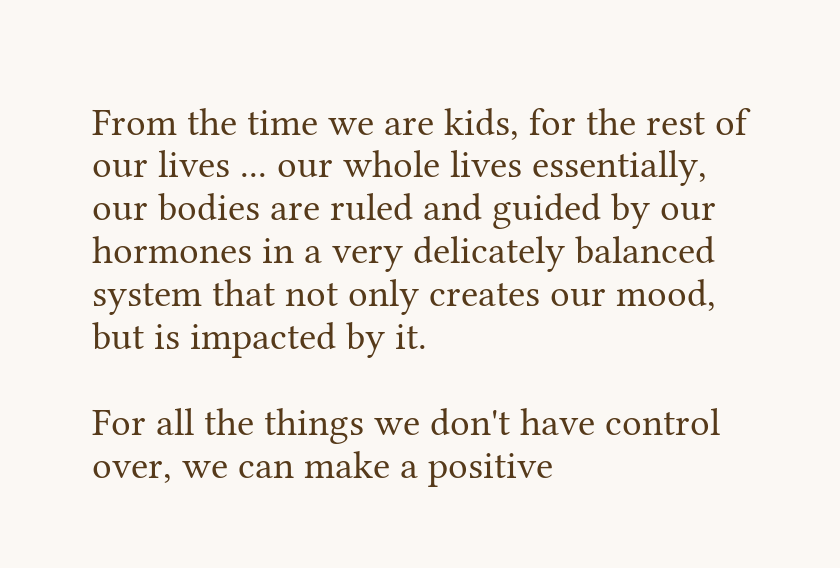From the time we are kids, for the rest of our lives ... our whole lives essentially, our bodies are ruled and guided by our hormones in a very delicately balanced system that not only creates our mood, but is impacted by it.

For all the things we don't have control over, we can make a positive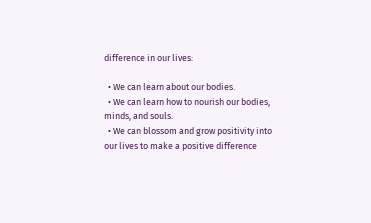difference in our lives:

  • We can learn about our bodies.
  • We can learn how to nourish our bodies, minds, and souls.
  • We can blossom and grow positivity into our lives to make a positive difference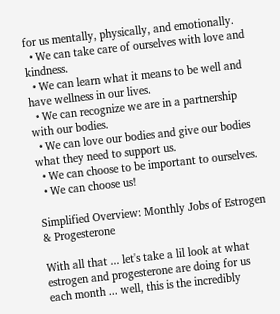for us mentally, physically, and emotionally.
  • We can take care of ourselves with love and kindness.
  • We can learn what it means to be well and have wellness in our lives.
  • We can recognize we are in a partnership with our bodies.
  • We can love our bodies and give our bodies what they need to support us.
  • We can choose to be important to ourselves.
  • We can choose us!

Simplified Overview: Monthly Jobs of Estrogen & Progesterone

With all that ... let's take a lil look at what estrogen and progesterone are doing for us each month ... well, this is the incredibly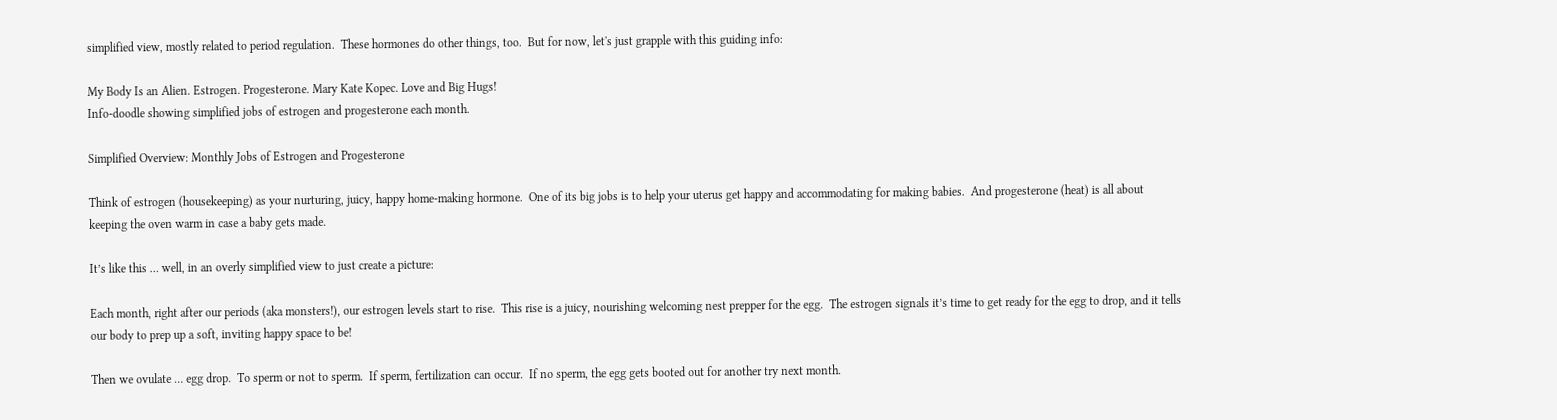simplified view, mostly related to period regulation.  These hormones do other things, too.  But for now, let's just grapple with this guiding info:

My Body Is an Alien. Estrogen. Progesterone. Mary Kate Kopec. Love and Big Hugs!
Info-doodle showing simplified jobs of estrogen and progesterone each month.

Simplified Overview: Monthly Jobs of Estrogen and Progesterone

Think of estrogen (housekeeping) as your nurturing, juicy, happy home-making hormone.  One of its big jobs is to help your uterus get happy and accommodating for making babies.  And progesterone (heat) is all about keeping the oven warm in case a baby gets made.

It’s like this … well, in an overly simplified view to just create a picture:

Each month, right after our periods (aka monsters!), our estrogen levels start to rise.  This rise is a juicy, nourishing welcoming nest prepper for the egg.  The estrogen signals it’s time to get ready for the egg to drop, and it tells our body to prep up a soft, inviting happy space to be!

Then we ovulate … egg drop.  To sperm or not to sperm.  If sperm, fertilization can occur.  If no sperm, the egg gets booted out for another try next month.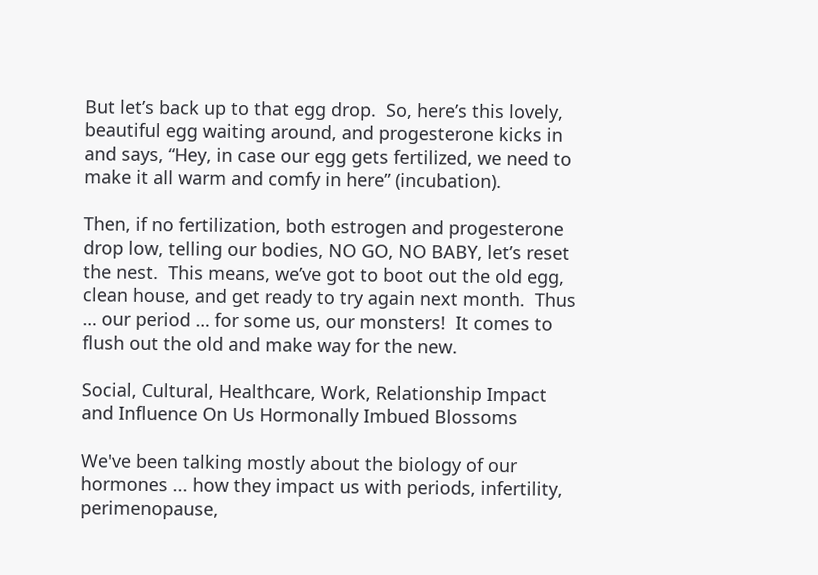But let’s back up to that egg drop.  So, here’s this lovely, beautiful egg waiting around, and progesterone kicks in and says, “Hey, in case our egg gets fertilized, we need to make it all warm and comfy in here” (incubation).

Then, if no fertilization, both estrogen and progesterone drop low, telling our bodies, NO GO, NO BABY, let’s reset the nest.  This means, we’ve got to boot out the old egg, clean house, and get ready to try again next month.  Thus … our period … for some us, our monsters!  It comes to flush out the old and make way for the new.

Social, Cultural, Healthcare, Work, Relationship Impact and Influence On Us Hormonally Imbued Blossoms

We've been talking mostly about the biology of our hormones ... how they impact us with periods, infertility, perimenopause,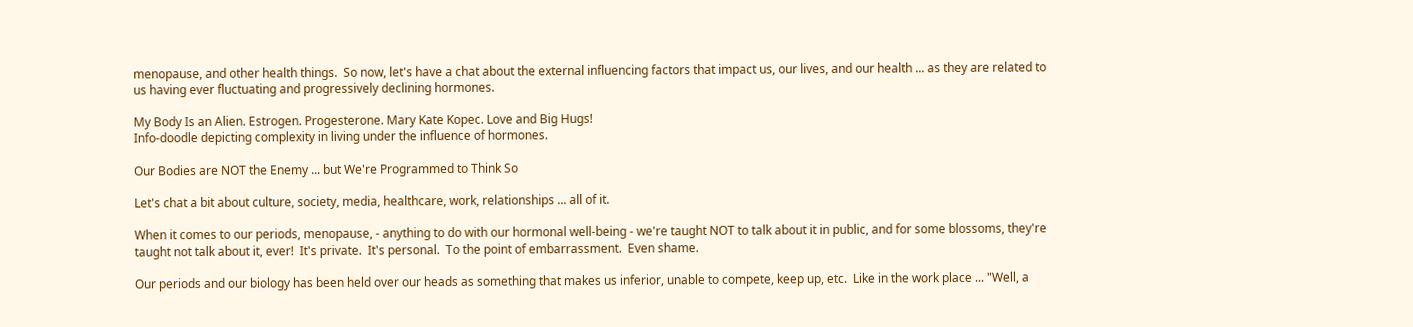menopause, and other health things.  So now, let's have a chat about the external influencing factors that impact us, our lives, and our health ... as they are related to us having ever fluctuating and progressively declining hormones.

My Body Is an Alien. Estrogen. Progesterone. Mary Kate Kopec. Love and Big Hugs!
Info-doodle depicting complexity in living under the influence of hormones.

Our Bodies are NOT the Enemy ... but We're Programmed to Think So

Let's chat a bit about culture, society, media, healthcare, work, relationships ... all of it.

When it comes to our periods, menopause, - anything to do with our hormonal well-being - we're taught NOT to talk about it in public, and for some blossoms, they're taught not talk about it, ever!  It's private.  It's personal.  To the point of embarrassment.  Even shame.

Our periods and our biology has been held over our heads as something that makes us inferior, unable to compete, keep up, etc.  Like in the work place ... "Well, a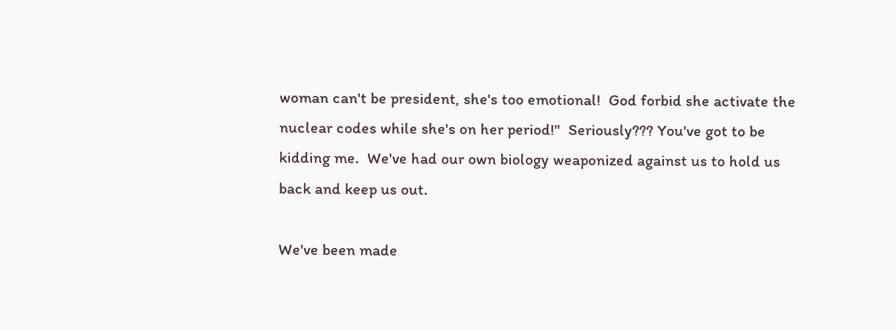woman can't be president, she's too emotional!  God forbid she activate the nuclear codes while she's on her period!"  Seriously??? You've got to be kidding me.  We've had our own biology weaponized against us to hold us back and keep us out.

We've been made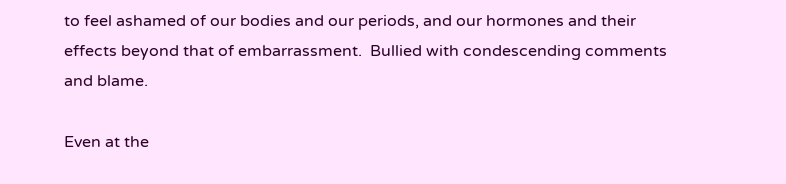to feel ashamed of our bodies and our periods, and our hormones and their effects beyond that of embarrassment.  Bullied with condescending comments and blame.

Even at the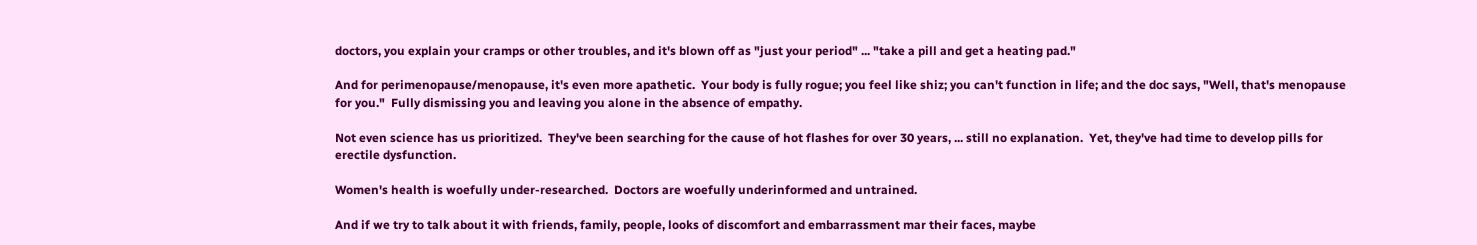doctors, you explain your cramps or other troubles, and it's blown off as "just your period" ... "take a pill and get a heating pad."

And for perimenopause/menopause, it's even more apathetic.  Your body is fully rogue; you feel like shiz; you can't function in life; and the doc says, "Well, that's menopause for you."  Fully dismissing you and leaving you alone in the absence of empathy.

Not even science has us prioritized.  They've been searching for the cause of hot flashes for over 30 years, ... still no explanation.  Yet, they've had time to develop pills for erectile dysfunction.

Women's health is woefully under-researched.  Doctors are woefully underinformed and untrained.

And if we try to talk about it with friends, family, people, looks of discomfort and embarrassment mar their faces, maybe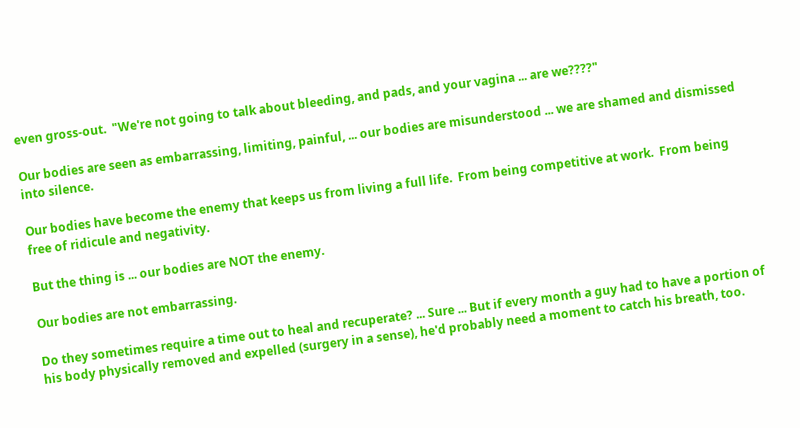even gross-out.  "We're not going to talk about bleeding, and pads, and your vagina ... are we????"

Our bodies are seen as embarrassing, limiting, painful, ... our bodies are misunderstood ... we are shamed and dismissed into silence.

Our bodies have become the enemy that keeps us from living a full life.  From being competitive at work.  From being free of ridicule and negativity.

But the thing is ... our bodies are NOT the enemy.

Our bodies are not embarrassing.

Do they sometimes require a time out to heal and recuperate? ... Sure ... But if every month a guy had to have a portion of his body physically removed and expelled (surgery in a sense), he'd probably need a moment to catch his breath, too.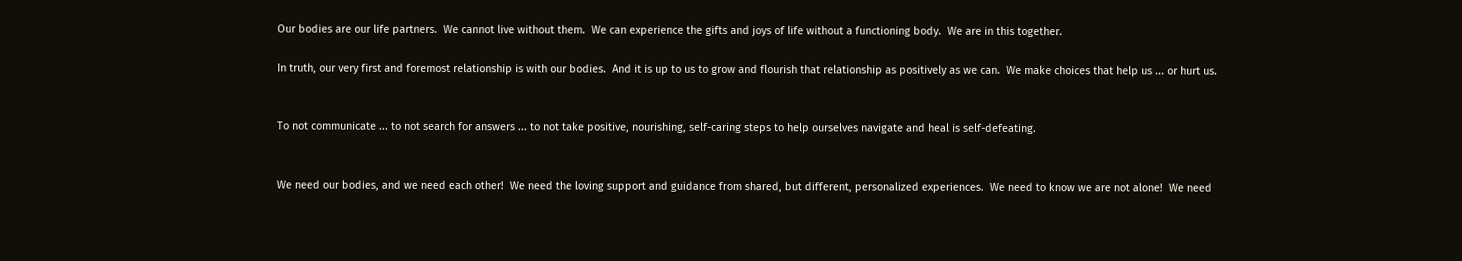Our bodies are our life partners.  We cannot live without them.  We can experience the gifts and joys of life without a functioning body.  We are in this together.

In truth, our very first and foremost relationship is with our bodies.  And it is up to us to grow and flourish that relationship as positively as we can.  We make choices that help us ... or hurt us.


To not communicate ... to not search for answers ... to not take positive, nourishing, self-caring steps to help ourselves navigate and heal is self-defeating.


We need our bodies, and we need each other!  We need the loving support and guidance from shared, but different, personalized experiences.  We need to know we are not alone!  We need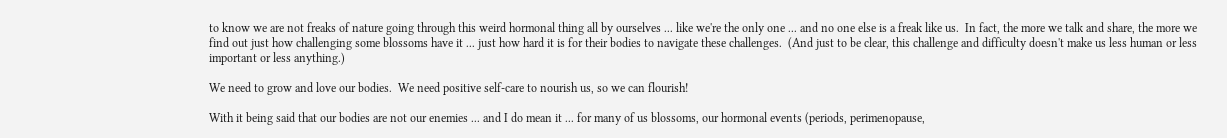to know we are not freaks of nature going through this weird hormonal thing all by ourselves ... like we're the only one ... and no one else is a freak like us.  In fact, the more we talk and share, the more we find out just how challenging some blossoms have it ... just how hard it is for their bodies to navigate these challenges.  (And just to be clear, this challenge and difficulty doesn't make us less human or less important or less anything.)

We need to grow and love our bodies.  We need positive self-care to nourish us, so we can flourish!

With it being said that our bodies are not our enemies ... and I do mean it ... for many of us blossoms, our hormonal events (periods, perimenopause,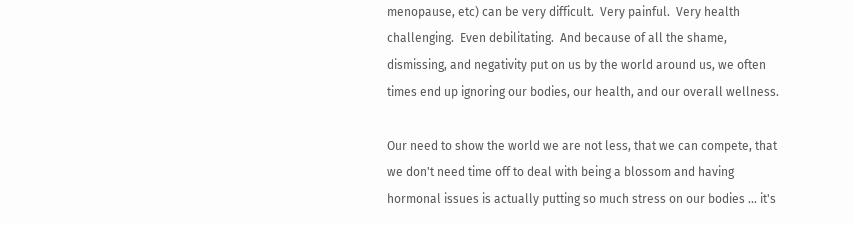menopause, etc) can be very difficult.  Very painful.  Very health challenging.  Even debilitating.  And because of all the shame, dismissing, and negativity put on us by the world around us, we often times end up ignoring our bodies, our health, and our overall wellness.

Our need to show the world we are not less, that we can compete, that we don't need time off to deal with being a blossom and having hormonal issues is actually putting so much stress on our bodies ... it's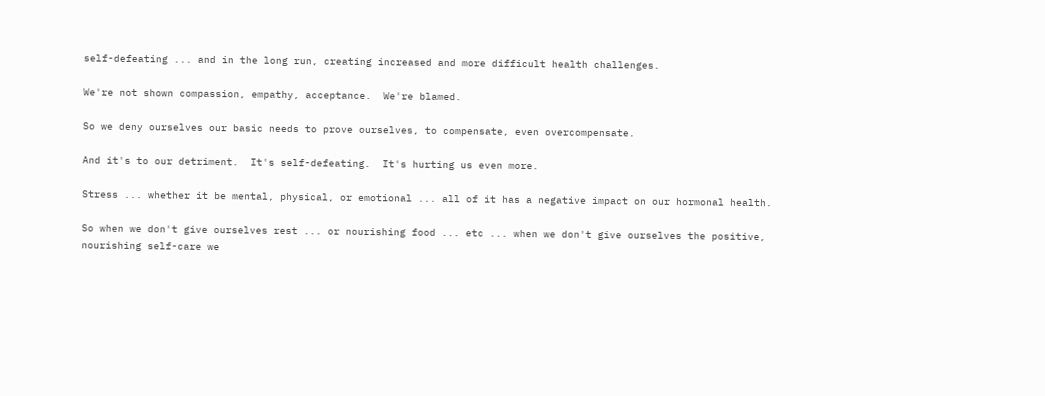self-defeating ... and in the long run, creating increased and more difficult health challenges.

We're not shown compassion, empathy, acceptance.  We're blamed.

So we deny ourselves our basic needs to prove ourselves, to compensate, even overcompensate.

And it's to our detriment.  It's self-defeating.  It's hurting us even more.

Stress ... whether it be mental, physical, or emotional ... all of it has a negative impact on our hormonal health.

So when we don't give ourselves rest ... or nourishing food ... etc ... when we don't give ourselves the positive, nourishing self-care we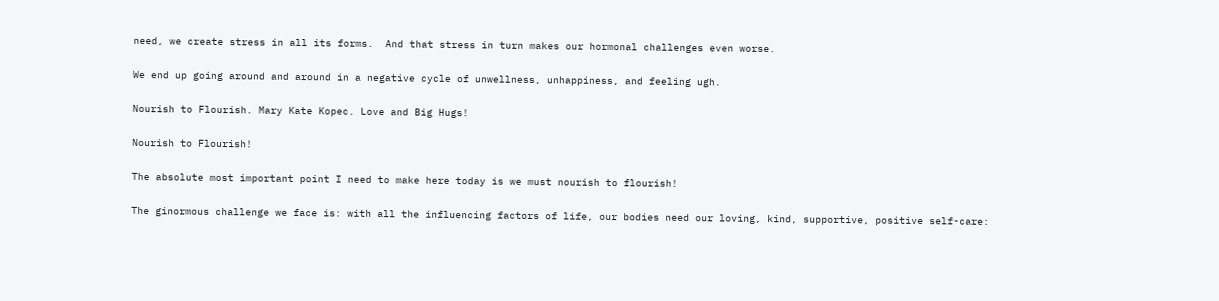need, we create stress in all its forms.  And that stress in turn makes our hormonal challenges even worse.

We end up going around and around in a negative cycle of unwellness, unhappiness, and feeling ugh.

Nourish to Flourish. Mary Kate Kopec. Love and Big Hugs!

Nourish to Flourish!

The absolute most important point I need to make here today is we must nourish to flourish!

The ginormous challenge we face is: with all the influencing factors of life, our bodies need our loving, kind, supportive, positive self-care: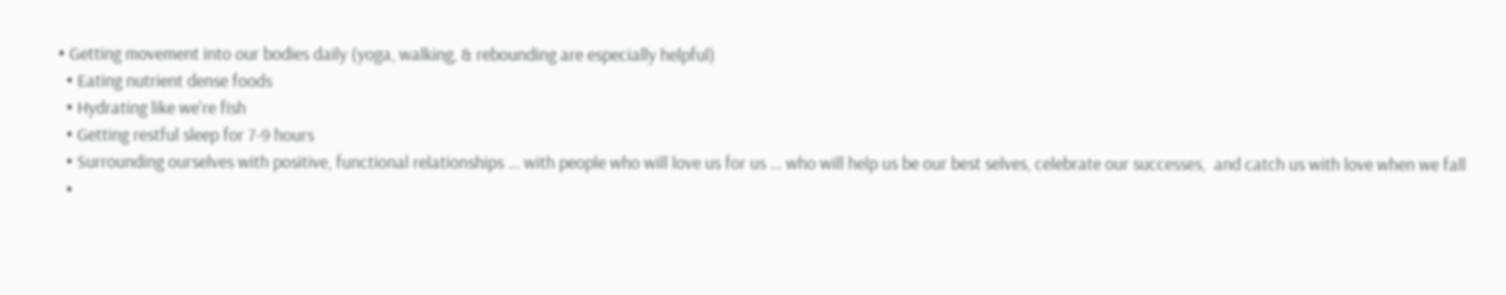• Getting movement into our bodies daily (yoga, walking, & rebounding are especially helpful)
  • Eating nutrient dense foods
  • Hydrating like we're fish
  • Getting restful sleep for 7-9 hours
  • Surrounding ourselves with positive, functional relationships ... with people who will love us for us ... who will help us be our best selves, celebrate our successes,  and catch us with love when we fall
  •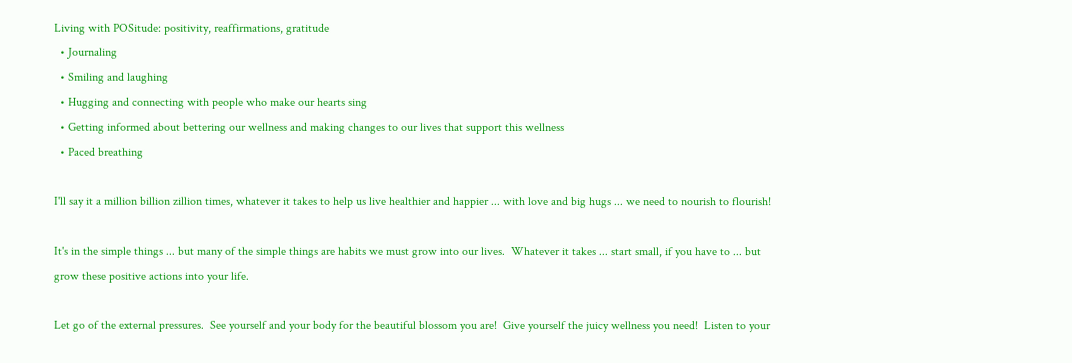Living with POSitude: positivity, reaffirmations, gratitude
  • Journaling
  • Smiling and laughing
  • Hugging and connecting with people who make our hearts sing
  • Getting informed about bettering our wellness and making changes to our lives that support this wellness
  • Paced breathing

I'll say it a million billion zillion times, whatever it takes to help us live healthier and happier ... with love and big hugs ... we need to nourish to flourish!

It's in the simple things ... but many of the simple things are habits we must grow into our lives.  Whatever it takes ... start small, if you have to ... but grow these positive actions into your life.

Let go of the external pressures.  See yourself and your body for the beautiful blossom you are!  Give yourself the juicy wellness you need!  Listen to your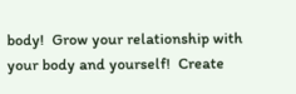body!  Grow your relationship with your body and yourself!  Create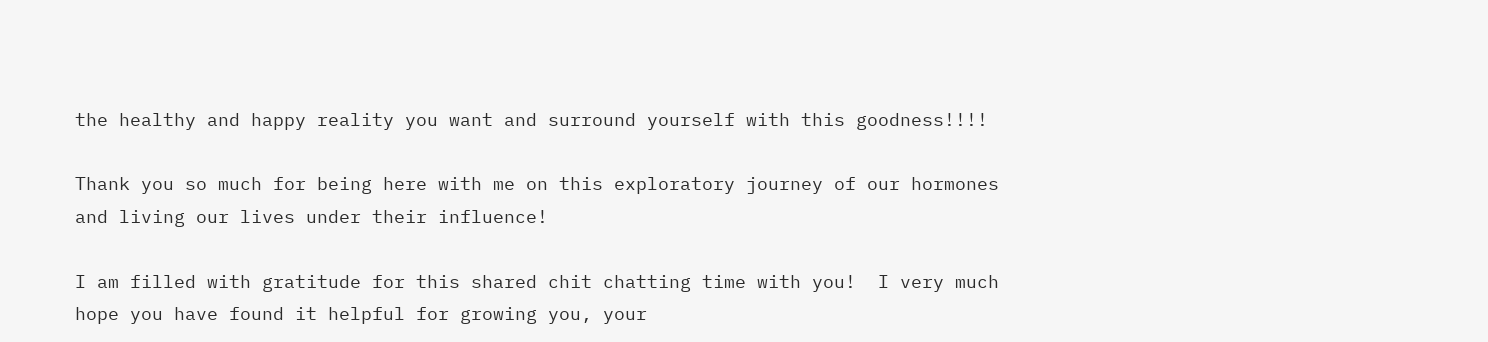the healthy and happy reality you want and surround yourself with this goodness!!!!

Thank you so much for being here with me on this exploratory journey of our hormones and living our lives under their influence!

I am filled with gratitude for this shared chit chatting time with you!  I very much hope you have found it helpful for growing you, your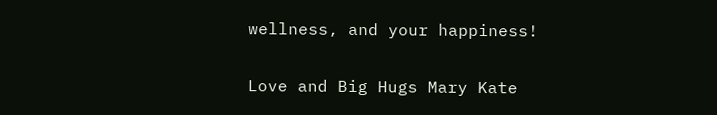wellness, and your happiness!

Love and Big Hugs Mary Kate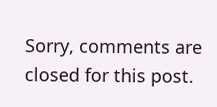Sorry, comments are closed for this post.